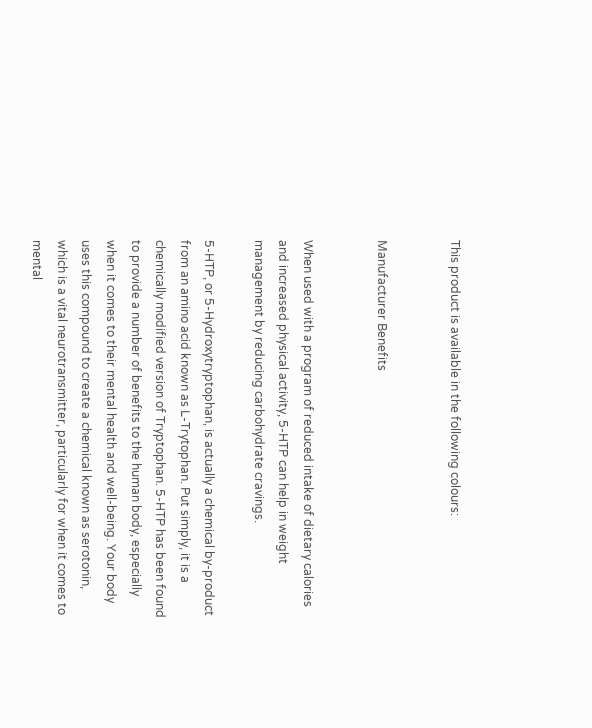This product is available in the following colours:


Manufacturer Benefits


When used with a program of reduced intake of dietary calories and increased physical activity, 5-HTP can help in weight management by reducing carbohydrate cravings.

5-HTP, or 5-Hydroxytryptophan, is actually a chemical by-product from an amino acid known as L-Trytophan. Put simply, it is a chemically modified version of Tryptophan. 5-HTP has been found to provide a number of benefits to the human body, especially when it comes to their mental health and well-being. Your body uses this compound to create a chemical known as serotonin, which is a vital neurotransmitter, particularly for when it comes to mental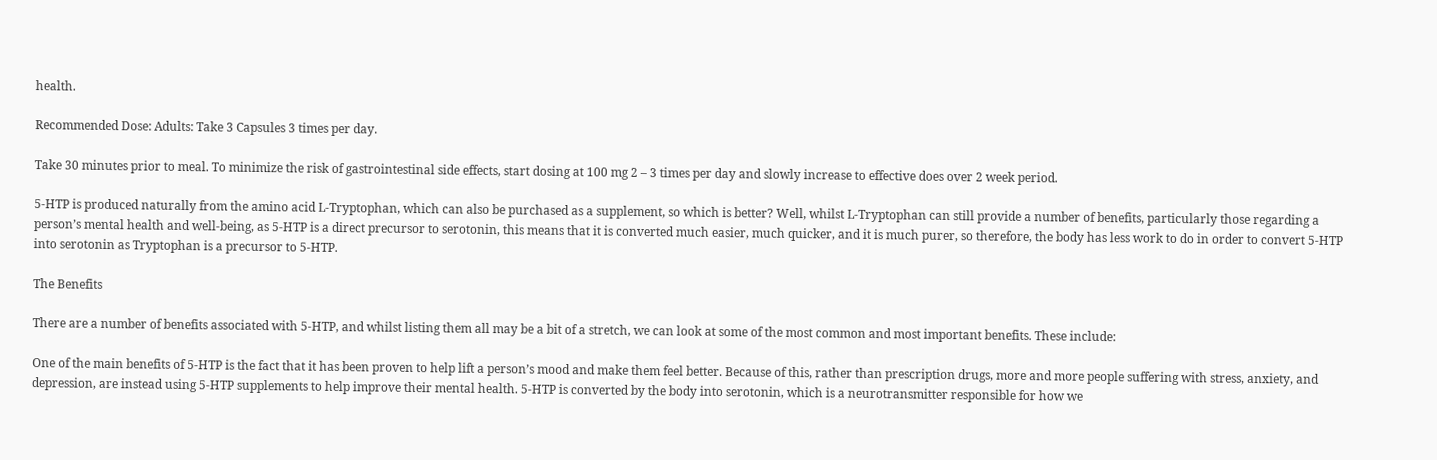health.

Recommended Dose: Adults: Take 3 Capsules 3 times per day.

Take 30 minutes prior to meal. To minimize the risk of gastrointestinal side effects, start dosing at 100 mg 2 – 3 times per day and slowly increase to effective does over 2 week period.

5-HTP is produced naturally from the amino acid L-Tryptophan, which can also be purchased as a supplement, so which is better? Well, whilst L-Tryptophan can still provide a number of benefits, particularly those regarding a person’s mental health and well-being, as 5-HTP is a direct precursor to serotonin, this means that it is converted much easier, much quicker, and it is much purer, so therefore, the body has less work to do in order to convert 5-HTP into serotonin as Tryptophan is a precursor to 5-HTP.

The Benefits

There are a number of benefits associated with 5-HTP, and whilst listing them all may be a bit of a stretch, we can look at some of the most common and most important benefits. These include:

One of the main benefits of 5-HTP is the fact that it has been proven to help lift a person’s mood and make them feel better. Because of this, rather than prescription drugs, more and more people suffering with stress, anxiety, and depression, are instead using 5-HTP supplements to help improve their mental health. 5-HTP is converted by the body into serotonin, which is a neurotransmitter responsible for how we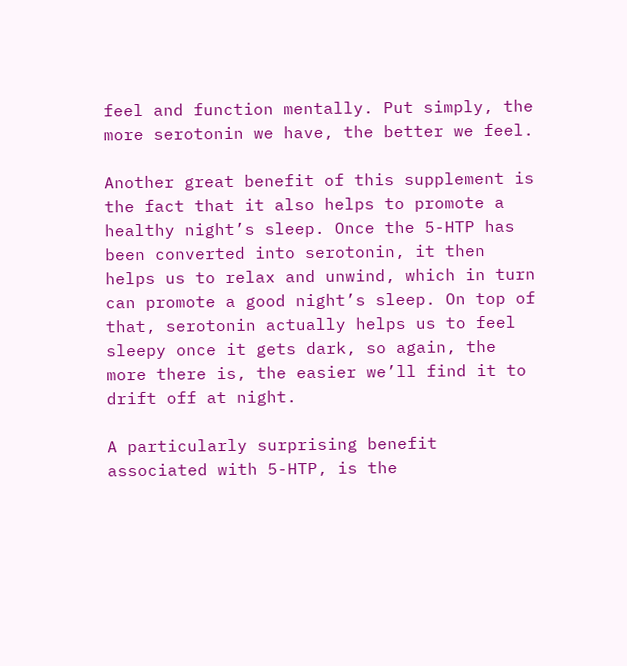feel and function mentally. Put simply, the more serotonin we have, the better we feel.

Another great benefit of this supplement is the fact that it also helps to promote a healthy night’s sleep. Once the 5-HTP has been converted into serotonin, it then helps us to relax and unwind, which in turn can promote a good night’s sleep. On top of that, serotonin actually helps us to feel sleepy once it gets dark, so again, the more there is, the easier we’ll find it to drift off at night.

A particularly surprising benefit associated with 5-HTP, is the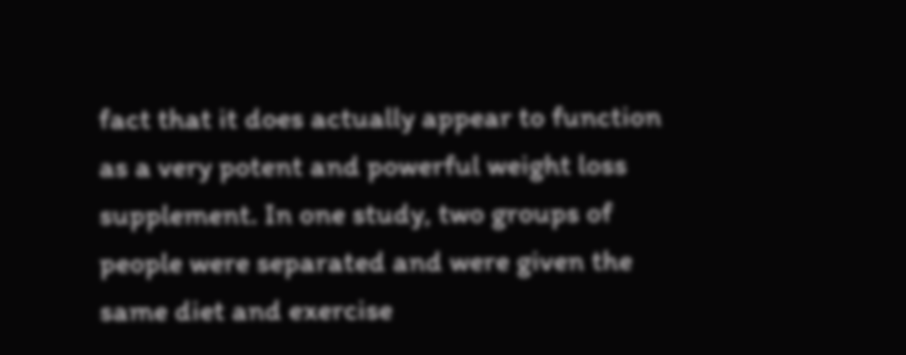fact that it does actually appear to function as a very potent and powerful weight loss supplement. In one study, two groups of people were separated and were given the same diet and exercise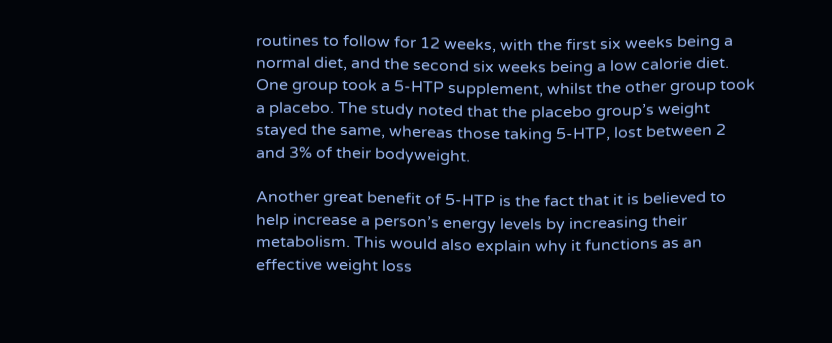routines to follow for 12 weeks, with the first six weeks being a normal diet, and the second six weeks being a low calorie diet. One group took a 5-HTP supplement, whilst the other group took a placebo. The study noted that the placebo group’s weight stayed the same, whereas those taking 5-HTP, lost between 2 and 3% of their bodyweight.

Another great benefit of 5-HTP is the fact that it is believed to help increase a person’s energy levels by increasing their metabolism. This would also explain why it functions as an effective weight loss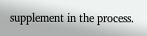supplement in the process.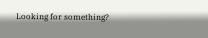Looking for something?